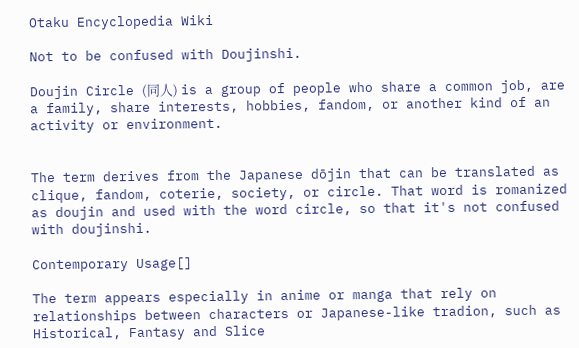Otaku Encyclopedia Wiki

Not to be confused with Doujinshi.

Doujin Circle (同人) is a group of people who share a common job, are a family, share interests, hobbies, fandom, or another kind of an activity or environment.


The term derives from the Japanese dōjin that can be translated as clique, fandom, coterie, society, or circle. That word is romanized as doujin and used with the word circle, so that it's not confused with doujinshi.

Contemporary Usage[]

The term appears especially in anime or manga that rely on relationships between characters or Japanese-like tradion, such as Historical, Fantasy and Slice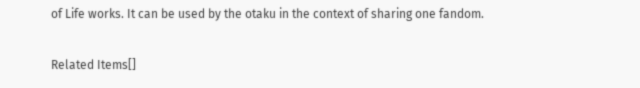of Life works. It can be used by the otaku in the context of sharing one fandom.

Related Items[]